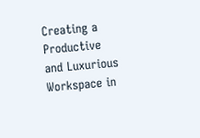Creating a Productive and Luxurious Workspace in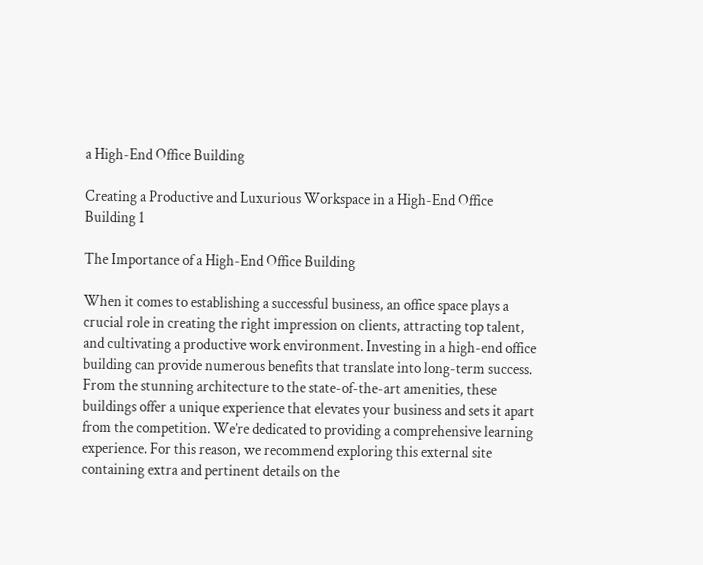a High-End Office Building

Creating a Productive and Luxurious Workspace in a High-End Office Building 1

The Importance of a High-End Office Building

When it comes to establishing a successful business, an office space plays a crucial role in creating the right impression on clients, attracting top talent, and cultivating a productive work environment. Investing in a high-end office building can provide numerous benefits that translate into long-term success. From the stunning architecture to the state-of-the-art amenities, these buildings offer a unique experience that elevates your business and sets it apart from the competition. We’re dedicated to providing a comprehensive learning experience. For this reason, we recommend exploring this external site containing extra and pertinent details on the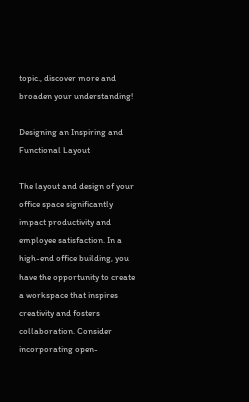topic., discover more and broaden your understanding!

Designing an Inspiring and Functional Layout

The layout and design of your office space significantly impact productivity and employee satisfaction. In a high-end office building, you have the opportunity to create a workspace that inspires creativity and fosters collaboration. Consider incorporating open-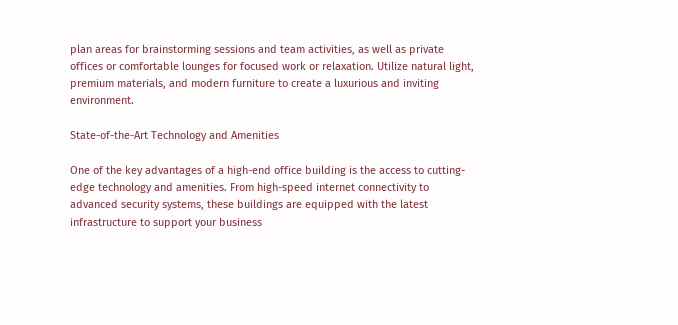plan areas for brainstorming sessions and team activities, as well as private offices or comfortable lounges for focused work or relaxation. Utilize natural light, premium materials, and modern furniture to create a luxurious and inviting environment.

State-of-the-Art Technology and Amenities

One of the key advantages of a high-end office building is the access to cutting-edge technology and amenities. From high-speed internet connectivity to advanced security systems, these buildings are equipped with the latest infrastructure to support your business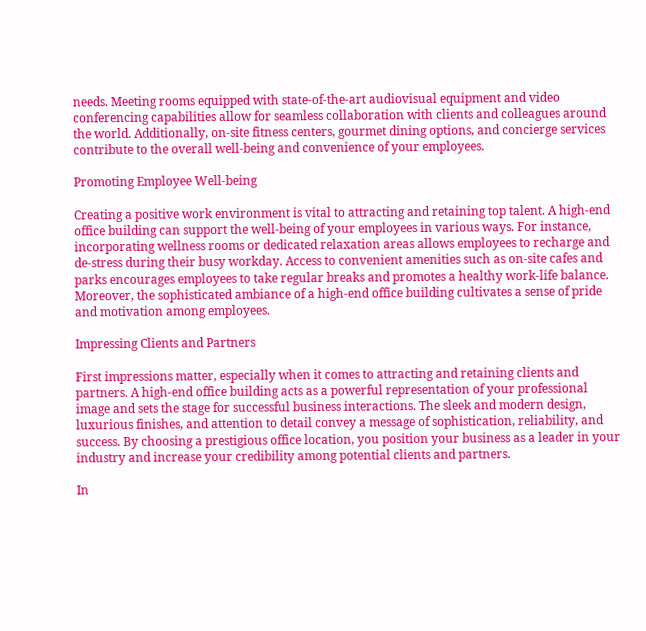needs. Meeting rooms equipped with state-of-the-art audiovisual equipment and video conferencing capabilities allow for seamless collaboration with clients and colleagues around the world. Additionally, on-site fitness centers, gourmet dining options, and concierge services contribute to the overall well-being and convenience of your employees.

Promoting Employee Well-being

Creating a positive work environment is vital to attracting and retaining top talent. A high-end office building can support the well-being of your employees in various ways. For instance, incorporating wellness rooms or dedicated relaxation areas allows employees to recharge and de-stress during their busy workday. Access to convenient amenities such as on-site cafes and parks encourages employees to take regular breaks and promotes a healthy work-life balance. Moreover, the sophisticated ambiance of a high-end office building cultivates a sense of pride and motivation among employees.

Impressing Clients and Partners

First impressions matter, especially when it comes to attracting and retaining clients and partners. A high-end office building acts as a powerful representation of your professional image and sets the stage for successful business interactions. The sleek and modern design, luxurious finishes, and attention to detail convey a message of sophistication, reliability, and success. By choosing a prestigious office location, you position your business as a leader in your industry and increase your credibility among potential clients and partners.

In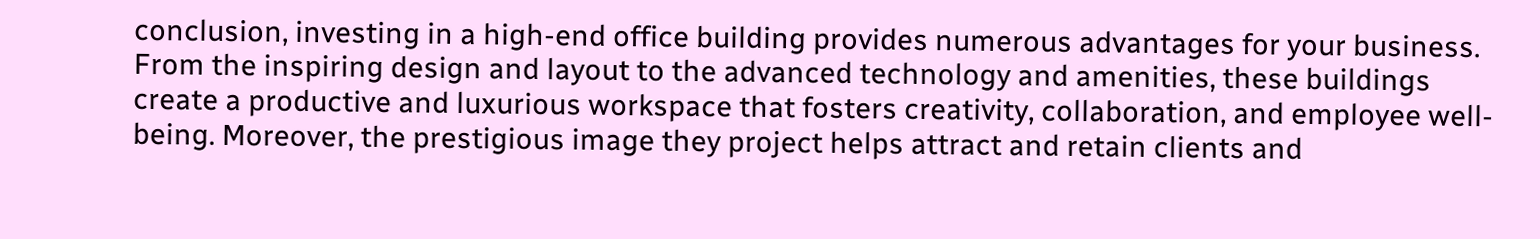conclusion, investing in a high-end office building provides numerous advantages for your business. From the inspiring design and layout to the advanced technology and amenities, these buildings create a productive and luxurious workspace that fosters creativity, collaboration, and employee well-being. Moreover, the prestigious image they project helps attract and retain clients and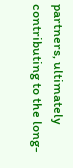partners, ultimately contributing to the long-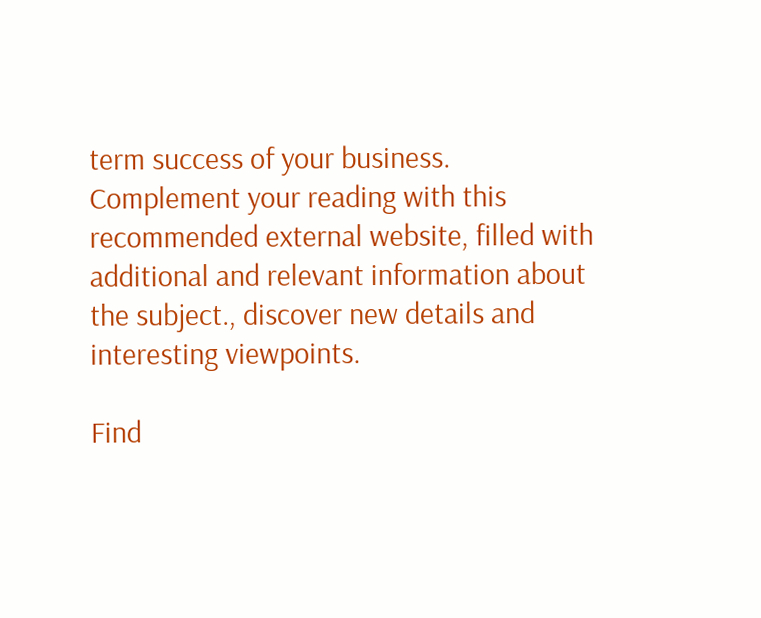term success of your business. Complement your reading with this recommended external website, filled with additional and relevant information about the subject., discover new details and interesting viewpoints.

Find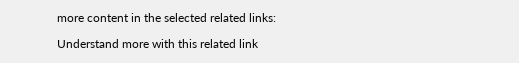more content in the selected related links:

Understand more with this related link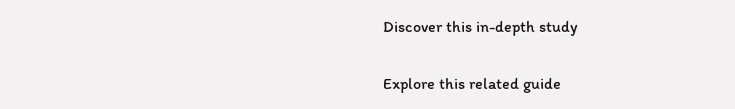Discover this in-depth study

Explore this related guide